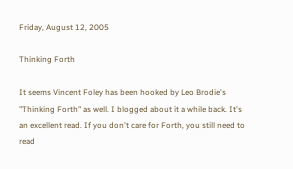Friday, August 12, 2005

Thinking Forth

It seems Vincent Foley has been hooked by Leo Brodie's "Thinking Forth" as well. I blogged about it a while back. It's an excellent read. If you don't care for Forth, you still need to read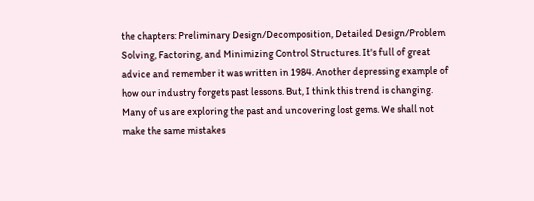the chapters: Preliminary Design/Decomposition, Detailed Design/Problem Solving, Factoring, and Minimizing Control Structures. It's full of great advice and remember it was written in 1984. Another depressing example of how our industry forgets past lessons. But, I think this trend is changing. Many of us are exploring the past and uncovering lost gems. We shall not make the same mistakes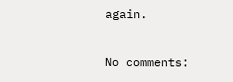again.

No comments: